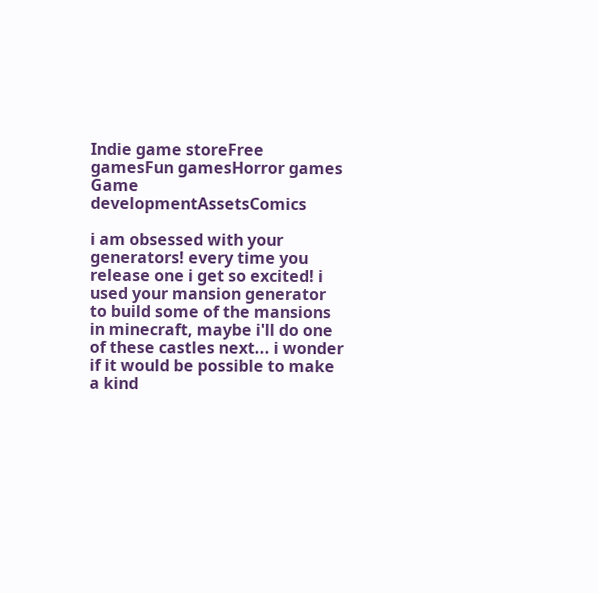Indie game storeFree gamesFun gamesHorror games
Game developmentAssetsComics

i am obsessed with your generators! every time you release one i get so excited! i used your mansion generator to build some of the mansions in minecraft, maybe i'll do one of these castles next... i wonder if it would be possible to make a kind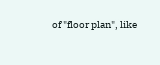of "floor plan", like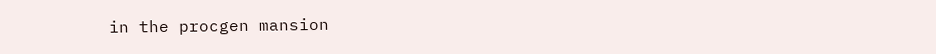in the procgen mansion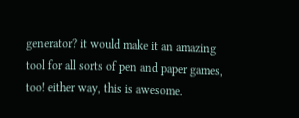generator? it would make it an amazing tool for all sorts of pen and paper games, too! either way, this is awesome.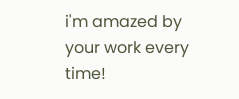i'm amazed by your work every time!